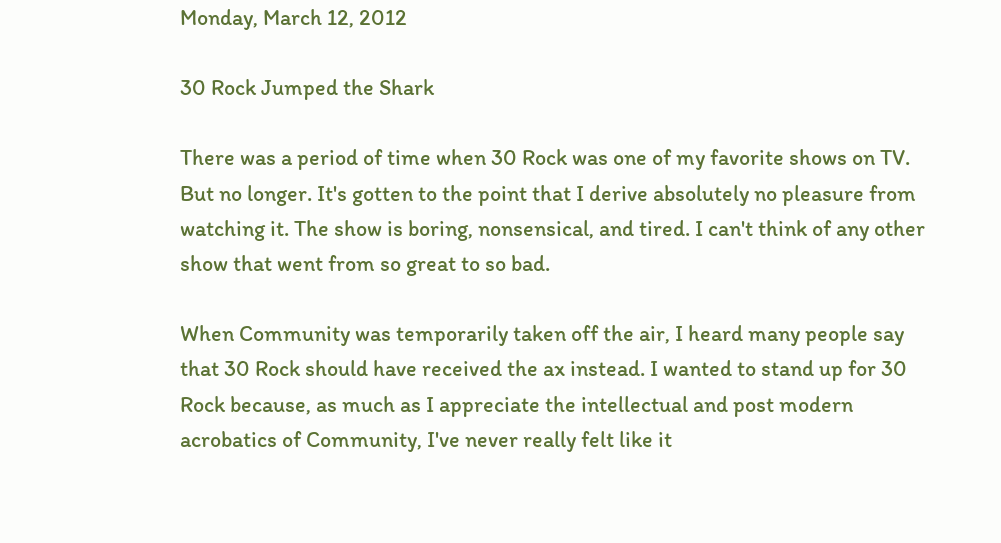Monday, March 12, 2012

30 Rock Jumped the Shark

There was a period of time when 30 Rock was one of my favorite shows on TV. But no longer. It's gotten to the point that I derive absolutely no pleasure from watching it. The show is boring, nonsensical, and tired. I can't think of any other show that went from so great to so bad.

When Community was temporarily taken off the air, I heard many people say that 30 Rock should have received the ax instead. I wanted to stand up for 30 Rock because, as much as I appreciate the intellectual and post modern acrobatics of Community, I've never really felt like it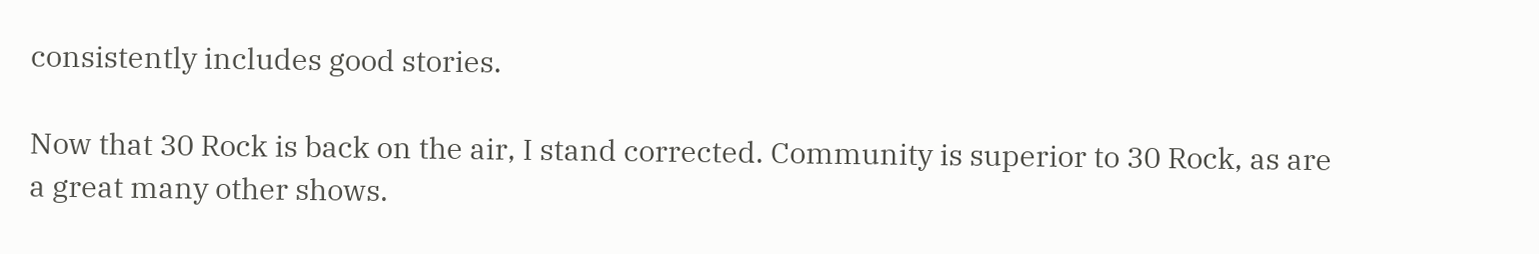consistently includes good stories.

Now that 30 Rock is back on the air, I stand corrected. Community is superior to 30 Rock, as are a great many other shows.